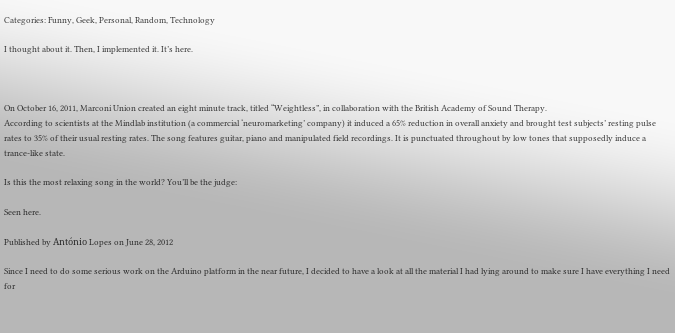Categories: Funny, Geek, Personal, Random, Technology

I thought about it. Then, I implemented it. It’s here.



On October 16, 2011, Marconi Union created an eight minute track, titled “Weightless”, in collaboration with the British Academy of Sound Therapy.
According to scientists at the Mindlab institution (a commercial ‘neuromarketing’ company) it induced a 65% reduction in overall anxiety and brought test subjects’ resting pulse rates to 35% of their usual resting rates. The song features guitar, piano and manipulated field recordings. It is punctuated throughout by low tones that supposedly induce a trance-like state.

Is this the most relaxing song in the world? You’ll be the judge:

Seen here.

Published by António Lopes on June 28, 2012

Since I need to do some serious work on the Arduino platform in the near future, I decided to have a look at all the material I had lying around to make sure I have everything I need for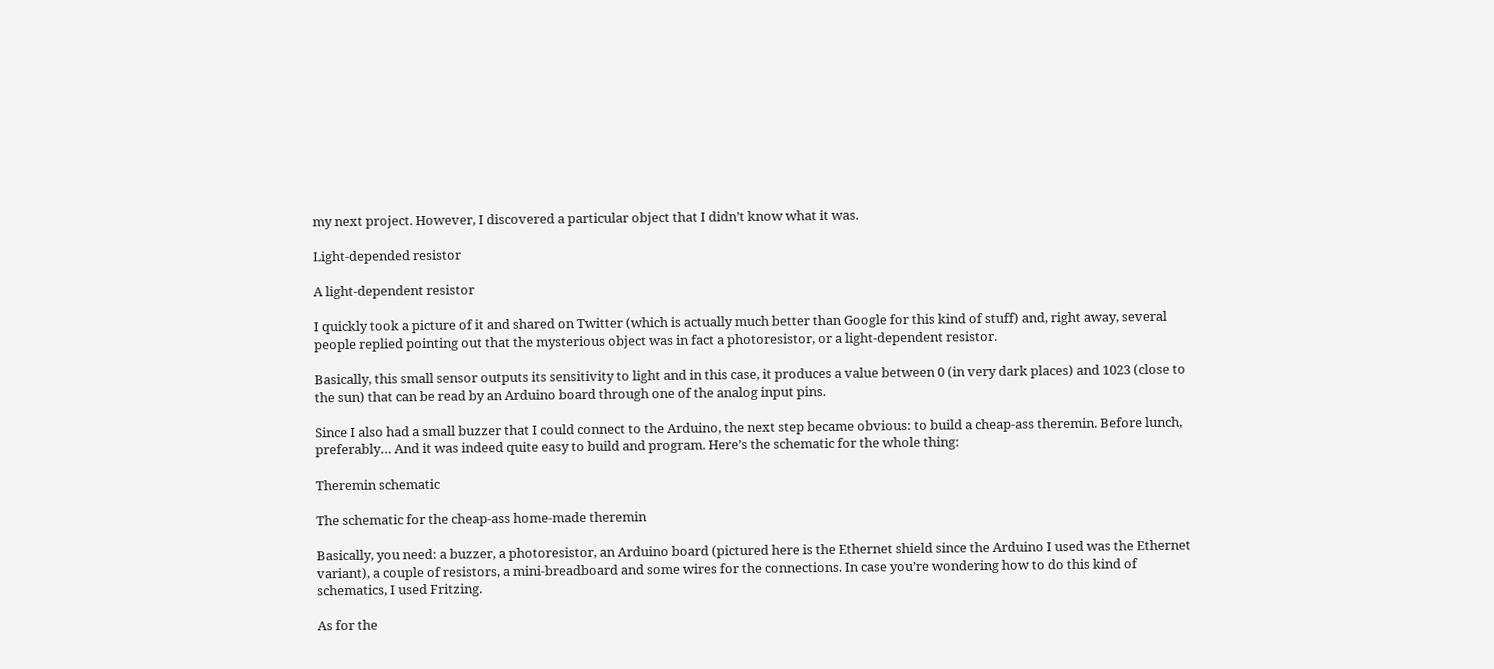my next project. However, I discovered a particular object that I didn’t know what it was.

Light-depended resistor

A light-dependent resistor

I quickly took a picture of it and shared on Twitter (which is actually much better than Google for this kind of stuff) and, right away, several people replied pointing out that the mysterious object was in fact a photoresistor, or a light-dependent resistor.

Basically, this small sensor outputs its sensitivity to light and in this case, it produces a value between 0 (in very dark places) and 1023 (close to the sun) that can be read by an Arduino board through one of the analog input pins.

Since I also had a small buzzer that I could connect to the Arduino, the next step became obvious: to build a cheap-ass theremin. Before lunch, preferably… And it was indeed quite easy to build and program. Here’s the schematic for the whole thing:

Theremin schematic

The schematic for the cheap-ass home-made theremin

Basically, you need: a buzzer, a photoresistor, an Arduino board (pictured here is the Ethernet shield since the Arduino I used was the Ethernet variant), a couple of resistors, a mini-breadboard and some wires for the connections. In case you’re wondering how to do this kind of schematics, I used Fritzing.

As for the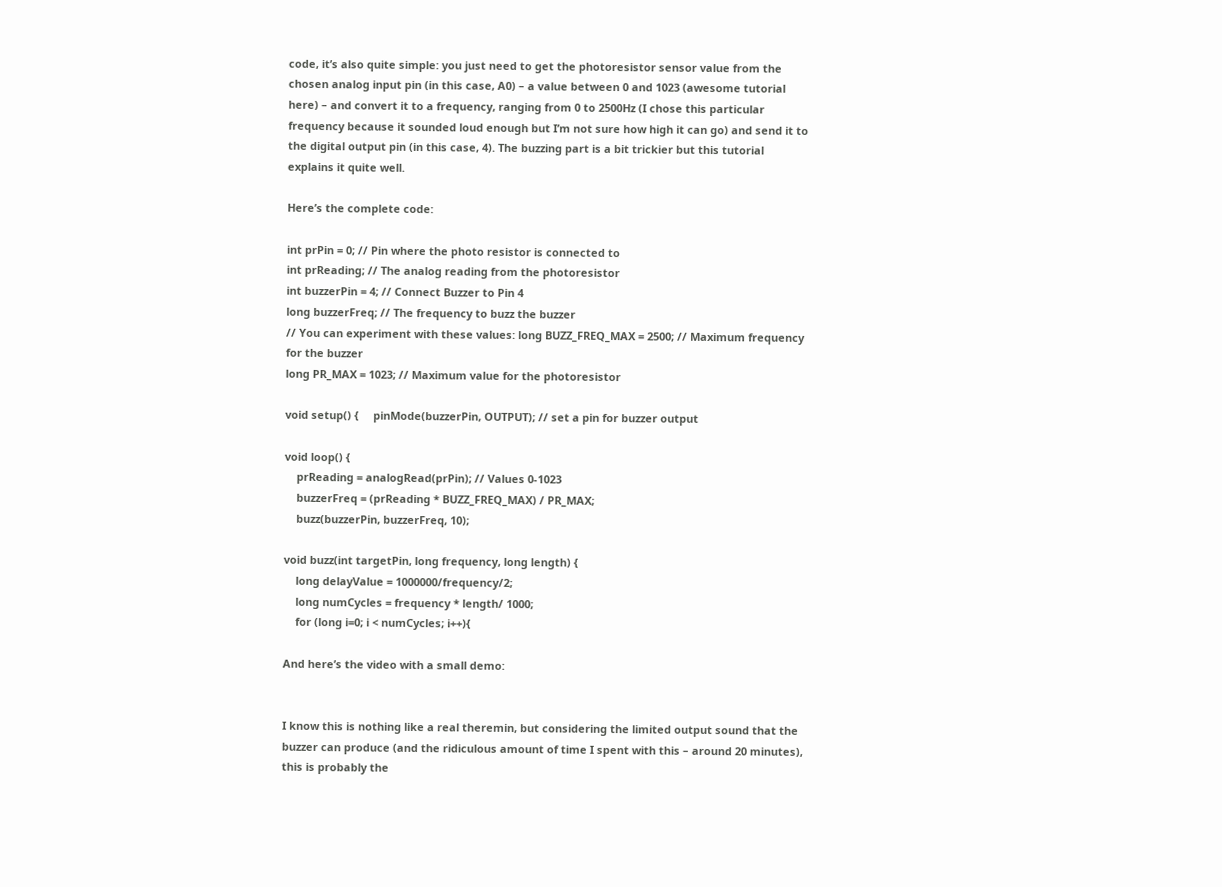code, it’s also quite simple: you just need to get the photoresistor sensor value from the chosen analog input pin (in this case, A0) – a value between 0 and 1023 (awesome tutorial here) – and convert it to a frequency, ranging from 0 to 2500Hz (I chose this particular frequency because it sounded loud enough but I’m not sure how high it can go) and send it to the digital output pin (in this case, 4). The buzzing part is a bit trickier but this tutorial explains it quite well.

Here’s the complete code:

int prPin = 0; // Pin where the photo resistor is connected to
int prReading; // The analog reading from the photoresistor
int buzzerPin = 4; // Connect Buzzer to Pin 4
long buzzerFreq; // The frequency to buzz the buzzer
// You can experiment with these values: long BUZZ_FREQ_MAX = 2500; // Maximum frequency for the buzzer
long PR_MAX = 1023; // Maximum value for the photoresistor

void setup() {     pinMode(buzzerPin, OUTPUT); // set a pin for buzzer output

void loop() {
    prReading = analogRead(prPin); // Values 0-1023
    buzzerFreq = (prReading * BUZZ_FREQ_MAX) / PR_MAX;
    buzz(buzzerPin, buzzerFreq, 10);

void buzz(int targetPin, long frequency, long length) {
    long delayValue = 1000000/frequency/2;
    long numCycles = frequency * length/ 1000;
    for (long i=0; i < numCycles; i++){

And here’s the video with a small demo:


I know this is nothing like a real theremin, but considering the limited output sound that the buzzer can produce (and the ridiculous amount of time I spent with this – around 20 minutes), this is probably the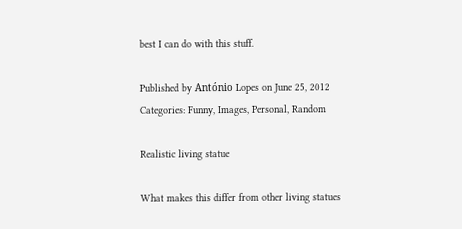best I can do with this stuff.

Published by António Lopes on June 25, 2012
Categories: Funny, Images, Personal, Random

Realistic living statue

What makes this differ from other living statues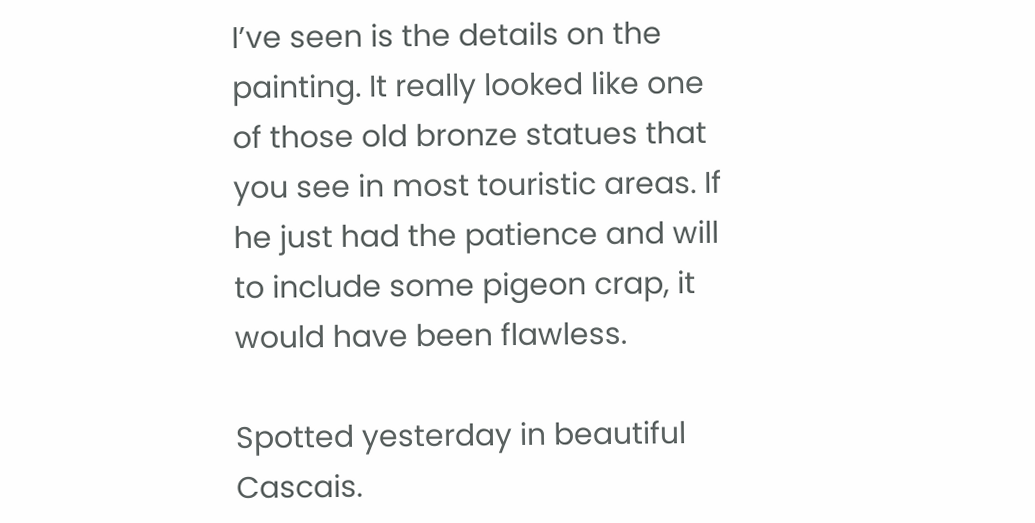I’ve seen is the details on the painting. It really looked like one of those old bronze statues that you see in most touristic areas. If he just had the patience and will to include some pigeon crap, it would have been flawless.

Spotted yesterday in beautiful Cascais.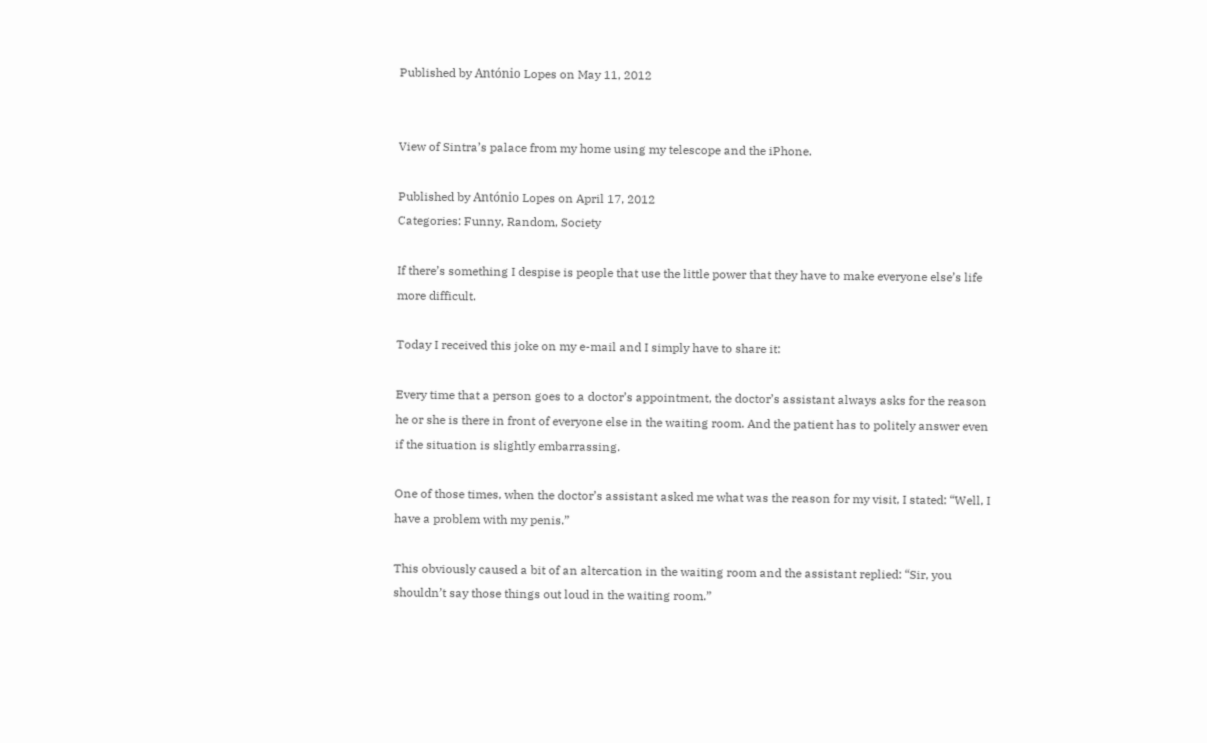Published by António Lopes on May 11, 2012


View of Sintra’s palace from my home using my telescope and the iPhone.

Published by António Lopes on April 17, 2012
Categories: Funny, Random, Society

If there’s something I despise is people that use the little power that they have to make everyone else’s life more difficult.

Today I received this joke on my e-mail and I simply have to share it:

Every time that a person goes to a doctor’s appointment, the doctor’s assistant always asks for the reason he or she is there in front of everyone else in the waiting room. And the patient has to politely answer even if the situation is slightly embarrassing.

One of those times, when the doctor’s assistant asked me what was the reason for my visit, I stated: “Well, I have a problem with my penis.”

This obviously caused a bit of an altercation in the waiting room and the assistant replied: “Sir, you shouldn’t say those things out loud in the waiting room.”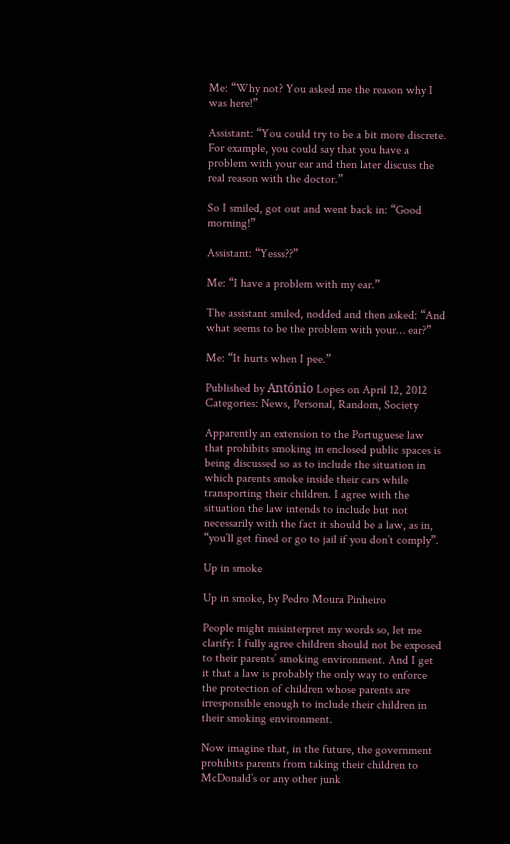Me: “Why not? You asked me the reason why I was here!”

Assistant: “You could try to be a bit more discrete. For example, you could say that you have a problem with your ear and then later discuss the real reason with the doctor.”

So I smiled, got out and went back in: “Good morning!”

Assistant: “Yesss??”

Me: “I have a problem with my ear.”

The assistant smiled, nodded and then asked: “And what seems to be the problem with your… ear?”

Me: “It hurts when I pee.”

Published by António Lopes on April 12, 2012
Categories: News, Personal, Random, Society

Apparently an extension to the Portuguese law that prohibits smoking in enclosed public spaces is being discussed so as to include the situation in which parents smoke inside their cars while transporting their children. I agree with the situation the law intends to include but not necessarily with the fact it should be a law, as in, “you’ll get fined or go to jail if you don’t comply”.

Up in smoke

Up in smoke, by Pedro Moura Pinheiro

People might misinterpret my words so, let me clarify: I fully agree children should not be exposed to their parents’ smoking environment. And I get it that a law is probably the only way to enforce the protection of children whose parents are irresponsible enough to include their children in their smoking environment.

Now imagine that, in the future, the government prohibits parents from taking their children to McDonald’s or any other junk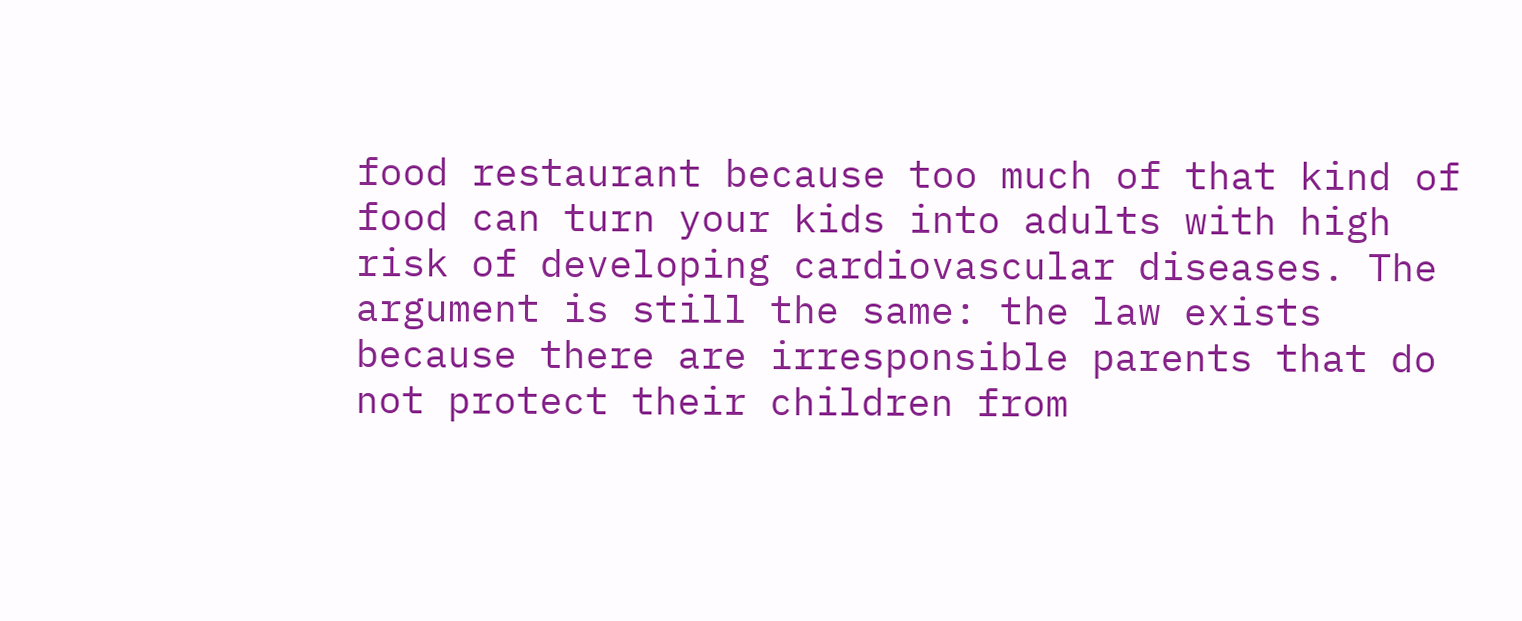food restaurant because too much of that kind of food can turn your kids into adults with high risk of developing cardiovascular diseases. The argument is still the same: the law exists because there are irresponsible parents that do not protect their children from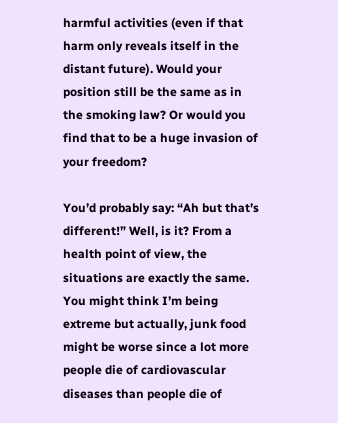harmful activities (even if that harm only reveals itself in the distant future). Would your position still be the same as in the smoking law? Or would you find that to be a huge invasion of your freedom?

You’d probably say: “Ah but that’s different!” Well, is it? From a health point of view, the situations are exactly the same. You might think I’m being extreme but actually, junk food might be worse since a lot more people die of cardiovascular diseases than people die of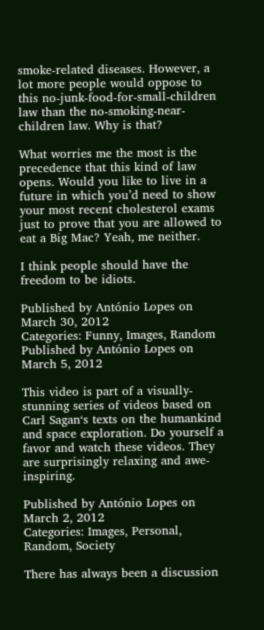smoke-related diseases. However, a lot more people would oppose to this no-junk-food-for-small-children law than the no-smoking-near-children law. Why is that?

What worries me the most is the precedence that this kind of law opens. Would you like to live in a future in which you’d need to show your most recent cholesterol exams just to prove that you are allowed to eat a Big Mac? Yeah, me neither.

I think people should have the freedom to be idiots.

Published by António Lopes on March 30, 2012
Categories: Funny, Images, Random
Published by António Lopes on March 5, 2012

This video is part of a visually-stunning series of videos based on Carl Sagan‘s texts on the humankind and space exploration. Do yourself a favor and watch these videos. They are surprisingly relaxing and awe-inspiring.

Published by António Lopes on March 2, 2012
Categories: Images, Personal, Random, Society

There has always been a discussion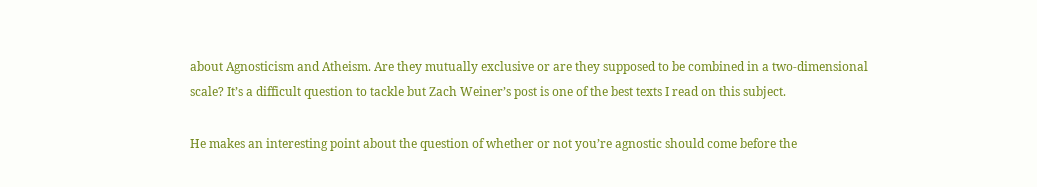about Agnosticism and Atheism. Are they mutually exclusive or are they supposed to be combined in a two-dimensional scale? It’s a difficult question to tackle but Zach Weiner’s post is one of the best texts I read on this subject.

He makes an interesting point about the question of whether or not you’re agnostic should come before the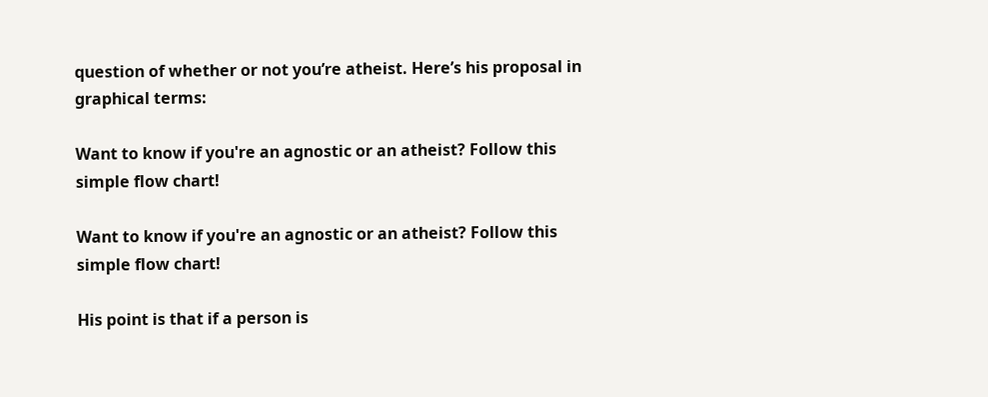question of whether or not you’re atheist. Here’s his proposal in graphical terms:

Want to know if you're an agnostic or an atheist? Follow this simple flow chart!

Want to know if you're an agnostic or an atheist? Follow this simple flow chart!

His point is that if a person is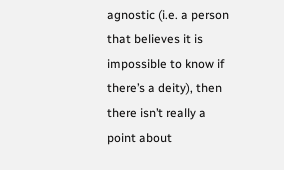agnostic (i.e. a person that believes it is impossible to know if there’s a deity), then there isn’t really a point about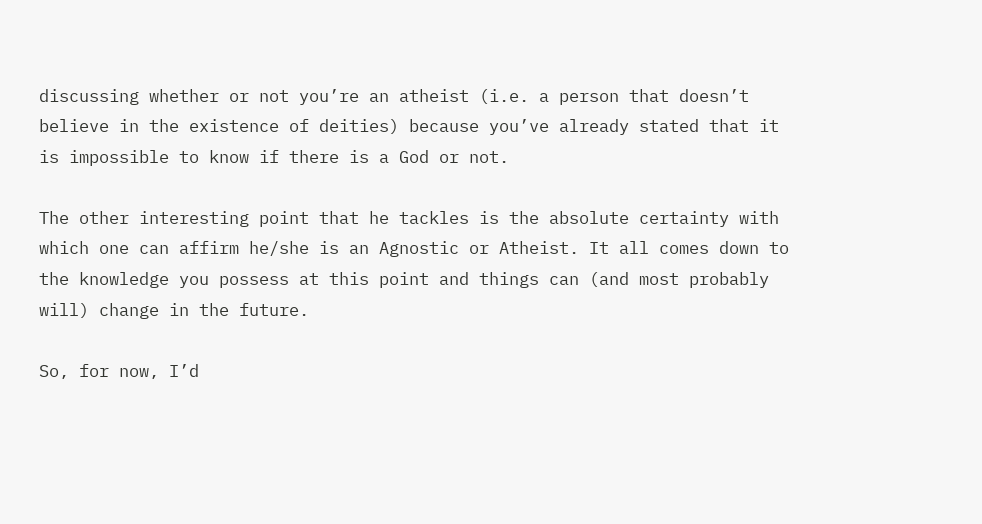discussing whether or not you’re an atheist (i.e. a person that doesn’t believe in the existence of deities) because you’ve already stated that it is impossible to know if there is a God or not.

The other interesting point that he tackles is the absolute certainty with which one can affirm he/she is an Agnostic or Atheist. It all comes down to the knowledge you possess at this point and things can (and most probably will) change in the future.

So, for now, I’d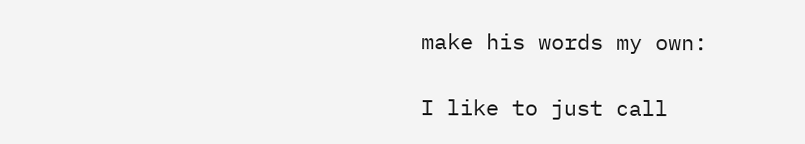make his words my own:

I like to just call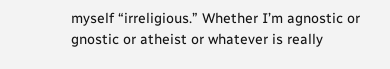myself “irreligious.” Whether I’m agnostic or gnostic or atheist or whatever is really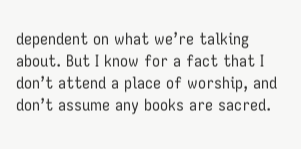dependent on what we’re talking about. But I know for a fact that I don’t attend a place of worship, and don’t assume any books are sacred.